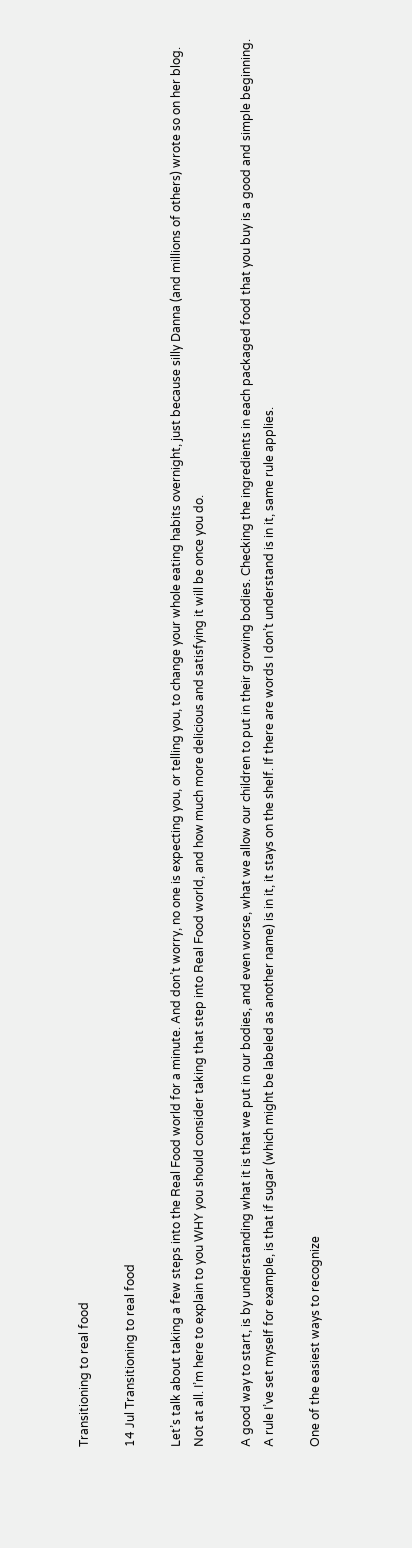Transitioning to real food

14 Jul Transitioning to real food

Let’s talk about taking a few steps into the Real Food world for a minute. And don’t worry, no one is expecting you, or telling you, to change your whole eating habits overnight, just because silly Danna (and millions of others) wrote so on her blog. Not at all. I’m here to explain to you WHY you should consider taking that step into Real Food world, and how much more delicious and satisfying it will be once you do.

A good way to start, is by understanding what it is that we put in our bodies, and even worse, what we allow our children to put in their growing bodies. Checking the ingredients in each packaged food that you buy is a good and simple beginning. A rule I’ve set myself for example, is that if sugar (which might be labeled as another name) is in it, it stays on the shelf. If there are words I don’t understand is in it, same rule applies.

One of the easiest ways to recognize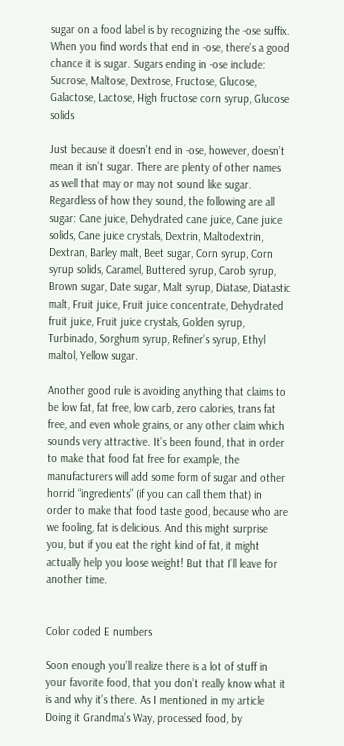sugar on a food label is by recognizing the -ose suffix. When you find words that end in -ose, there’s a good chance it is sugar. Sugars ending in -ose include: Sucrose, Maltose, Dextrose, Fructose, Glucose, Galactose, Lactose, High fructose corn syrup, Glucose solids

Just because it doesn’t end in -ose, however, doesn’t mean it isn’t sugar. There are plenty of other names as well that may or may not sound like sugar. Regardless of how they sound, the following are all sugar: Cane juice, Dehydrated cane juice, Cane juice solids, Cane juice crystals, Dextrin, Maltodextrin, Dextran, Barley malt, Beet sugar, Corn syrup, Corn syrup solids, Caramel, Buttered syrup, Carob syrup, Brown sugar, Date sugar, Malt syrup, Diatase, Diatastic malt, Fruit juice, Fruit juice concentrate, Dehydrated fruit juice, Fruit juice crystals, Golden syrup, Turbinado, Sorghum syrup, Refiner’s syrup, Ethyl maltol, Yellow sugar.

Another good rule is avoiding anything that claims to be low fat, fat free, low carb, zero calories, trans fat free, and even whole grains, or any other claim which sounds very attractive. It’s been found, that in order to make that food fat free for example, the manufacturers will add some form of sugar and other horrid “ingredients” (if you can call them that) in order to make that food taste good, because who are we fooling, fat is delicious. And this might surprise you, but if you eat the right kind of fat, it might actually help you loose weight! But that I’ll leave for another time.


Color coded E numbers

Soon enough you’ll realize there is a lot of stuff in your favorite food, that you don’t really know what it is and why it’s there. As I mentioned in my article Doing it Grandma’s Way, processed food, by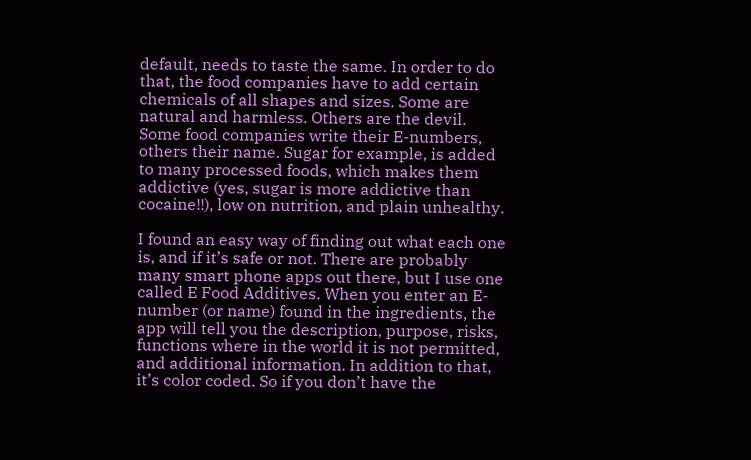default, needs to taste the same. In order to do that, the food companies have to add certain chemicals of all shapes and sizes. Some are natural and harmless. Others are the devil. Some food companies write their E-numbers, others their name. Sugar for example, is added to many processed foods, which makes them addictive (yes, sugar is more addictive than cocaine!!), low on nutrition, and plain unhealthy.

I found an easy way of finding out what each one is, and if it’s safe or not. There are probably many smart phone apps out there, but I use one called E Food Additives. When you enter an E-number (or name) found in the ingredients, the app will tell you the description, purpose, risks, functions where in the world it is not permitted, and additional information. In addition to that, it’s color coded. So if you don’t have the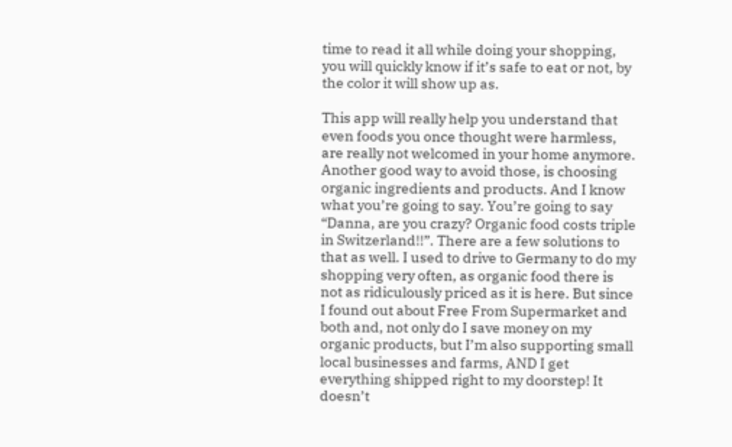time to read it all while doing your shopping, you will quickly know if it’s safe to eat or not, by the color it will show up as.

This app will really help you understand that even foods you once thought were harmless, are really not welcomed in your home anymore. Another good way to avoid those, is choosing organic ingredients and products. And I know what you’re going to say. You’re going to say “Danna, are you crazy? Organic food costs triple in Switzerland!!”. There are a few solutions to that as well. I used to drive to Germany to do my shopping very often, as organic food there is not as ridiculously priced as it is here. But since I found out about Free From Supermarket and both and, not only do I save money on my organic products, but I’m also supporting small local businesses and farms, AND I get everything shipped right to my doorstep! It doesn’t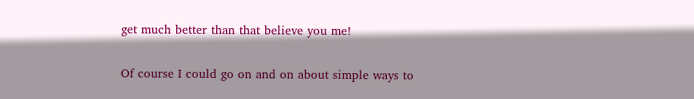get much better than that believe you me!

Of course I could go on and on about simple ways to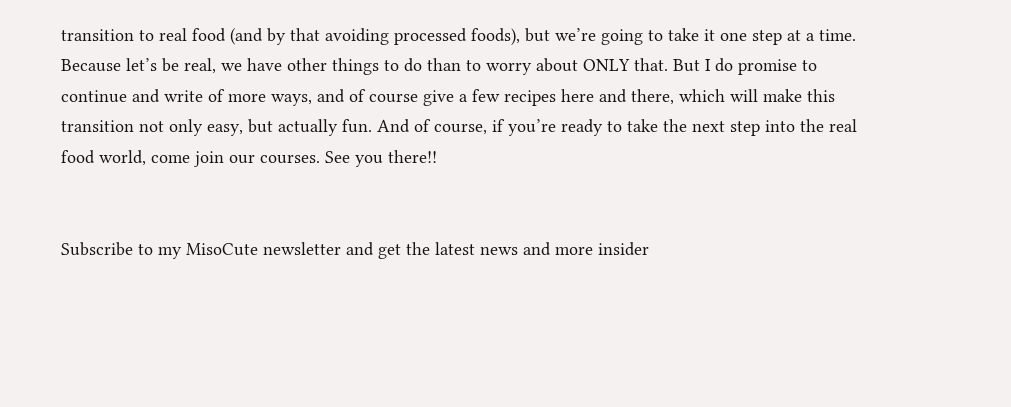transition to real food (and by that avoiding processed foods), but we’re going to take it one step at a time. Because let’s be real, we have other things to do than to worry about ONLY that. But I do promise to continue and write of more ways, and of course give a few recipes here and there, which will make this transition not only easy, but actually fun. And of course, if you’re ready to take the next step into the real food world, come join our courses. See you there!!


Subscribe to my MisoCute newsletter and get the latest news and more insider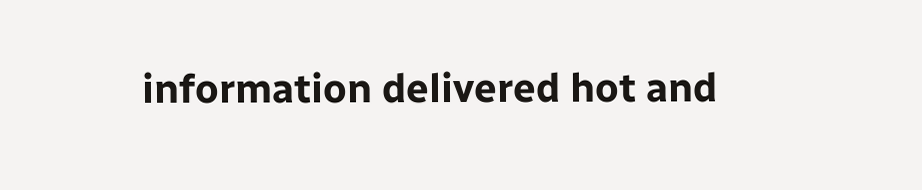information delivered hot and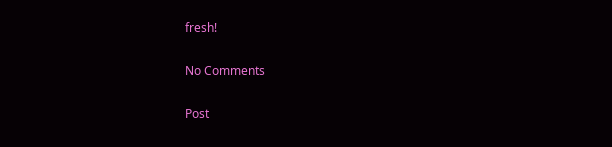fresh!

No Comments

Post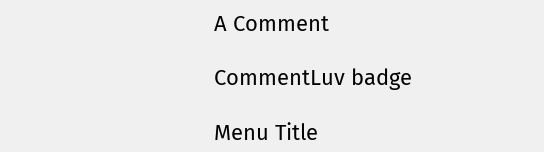A Comment

CommentLuv badge

Menu Title